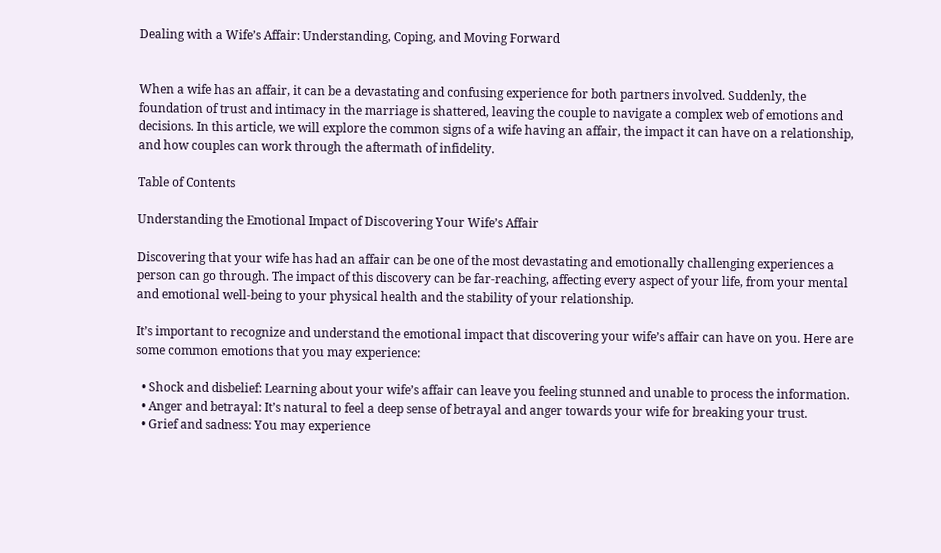Dealing with a Wife’s Affair: Understanding, Coping, and Moving Forward


When a wife has an affair, it can be a devastating and confusing experience for both partners involved. Suddenly, the foundation of trust and intimacy in the marriage is shattered, leaving the couple to navigate a complex web of emotions and decisions. In this article, we will explore the common signs of a wife having an affair, the impact it can have on a relationship, and how couples can work through the aftermath of infidelity.

Table of Contents

Understanding the Emotional Impact of Discovering Your Wife’s Affair

Discovering that your wife has had an affair can be one of the most devastating and emotionally challenging experiences a person can go through. The impact of this discovery can be far-reaching, affecting every aspect of your life, from your mental and emotional well-being to your physical health and the stability of your relationship.

It’s important to recognize and understand the emotional impact that discovering your wife’s affair can have on you. Here are some common emotions that you may experience:

  • Shock and disbelief: Learning about your wife’s affair can leave you feeling stunned and unable to process the information.
  • Anger and betrayal: It’s natural to feel a deep sense of betrayal and anger towards your wife for breaking your trust.
  • Grief and sadness: You may experience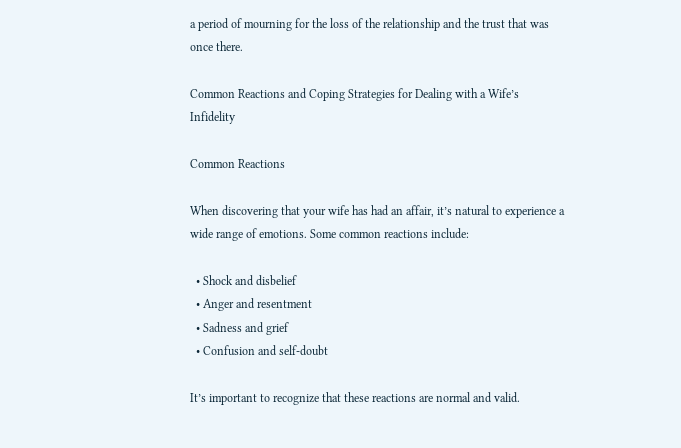a period of mourning for the loss of the relationship and the trust that was once there.

Common Reactions and Coping Strategies for Dealing with a Wife’s Infidelity

Common Reactions

When discovering that your wife has had an affair, it’s natural to experience a wide range of emotions. Some common reactions include:

  • Shock and disbelief
  • Anger and resentment
  • Sadness and grief
  • Confusion and self-doubt

It’s important to recognize that these reactions are normal and valid.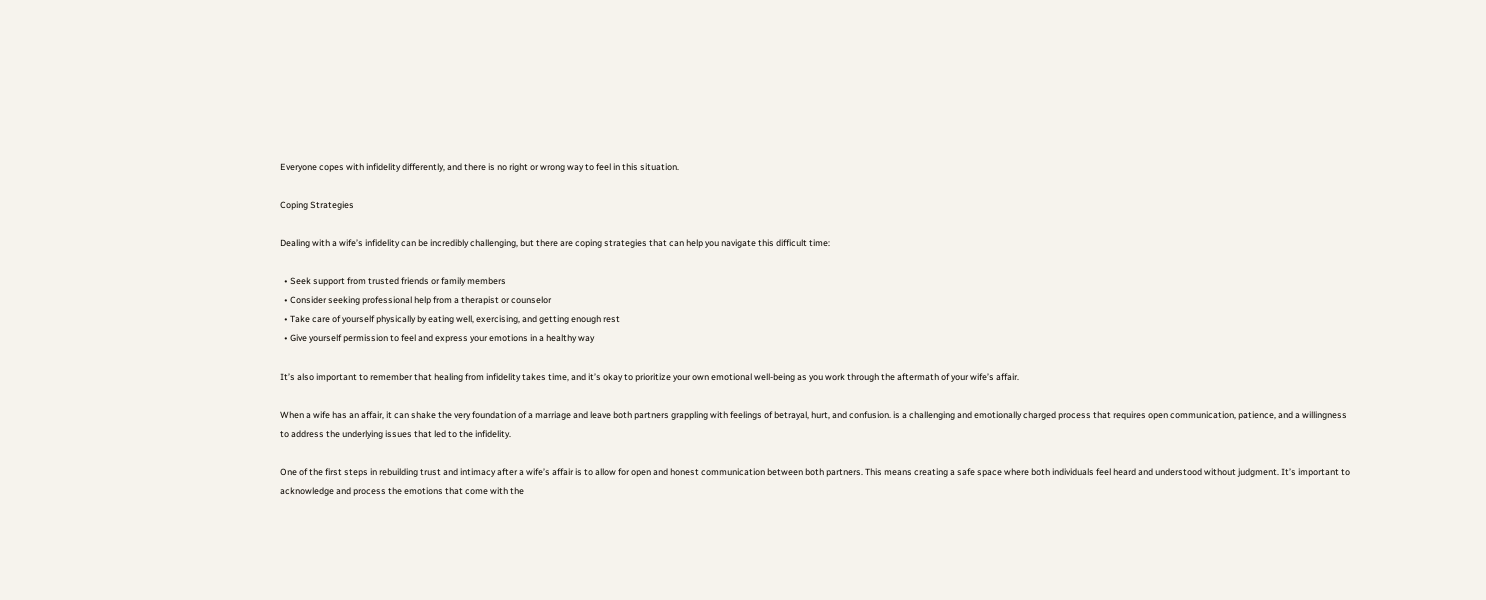Everyone copes with infidelity differently, and there is no right or wrong way to feel in this situation.

Coping Strategies

Dealing with a wife’s infidelity can be incredibly challenging, but there are coping strategies that can help you navigate this difficult time:

  • Seek support from trusted friends or family members
  • Consider seeking professional help from a therapist or counselor
  • Take care of yourself physically by eating well, exercising, and getting enough rest
  • Give yourself permission to feel and express your emotions in a healthy way

It’s also important to remember that healing from infidelity takes time, and it’s okay to prioritize your own emotional well-being as you work through the aftermath of your wife’s affair.

When a wife has an affair, it can shake the very foundation of a marriage and leave both partners grappling with feelings of betrayal, hurt, and confusion. is a challenging and emotionally charged process that requires open communication, patience, and a willingness to address the underlying issues that led to the infidelity.

One of the first steps in rebuilding trust and intimacy after a wife’s affair is to allow for open and honest communication between both partners. This means creating a safe space where both individuals feel heard and understood without judgment. It’s important to acknowledge and process the emotions that come with the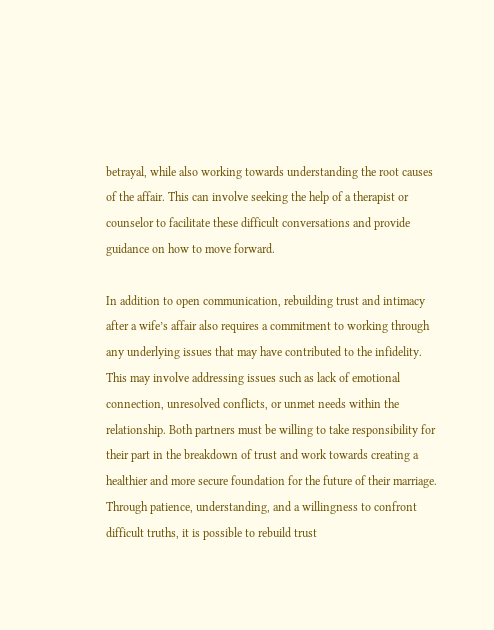betrayal, while also working towards understanding the root causes of the affair. This can involve seeking the help of a therapist or counselor to facilitate these difficult conversations and provide guidance on how to move forward.

In addition to open communication, rebuilding trust and intimacy after a wife’s affair also requires a commitment to working through any underlying issues that may have contributed to the infidelity. This may involve addressing issues such as lack of emotional connection, unresolved conflicts, or unmet needs within the relationship. Both partners must be willing to take responsibility for their part in the breakdown of trust and work towards creating a healthier and more secure foundation for the future of their marriage. Through patience, understanding, and a willingness to confront difficult truths, it is possible to rebuild trust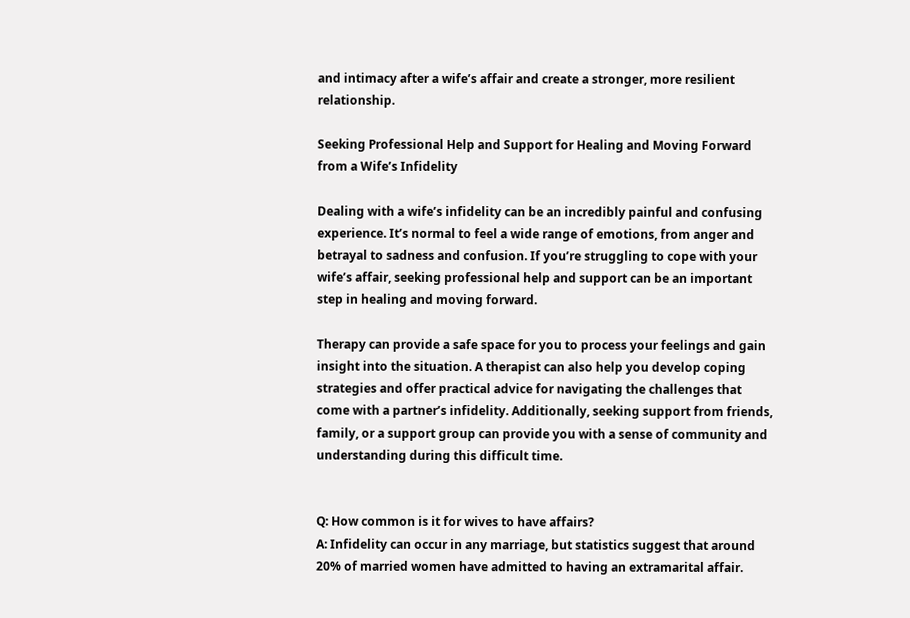and intimacy after a wife’s affair and create a stronger, more resilient relationship.

Seeking Professional Help and Support for Healing and Moving Forward from a Wife’s Infidelity

Dealing with a wife’s infidelity can be an incredibly painful and confusing experience. It’s normal to feel a wide range of emotions, from anger and betrayal to sadness and confusion. If you’re struggling to cope with your wife’s affair, seeking professional help and support can be an important step in healing and moving forward.

Therapy can provide a safe space for you to process your feelings and gain insight into the situation. A therapist can also help you develop coping strategies and offer practical advice for navigating the challenges that come with a partner’s infidelity. Additionally, seeking support from friends, family, or a support group can provide you with a sense of community and understanding during this difficult time.


Q: How common is it for wives to have affairs?
A: Infidelity can occur in any marriage, but statistics suggest that around 20% of married women have admitted to having an extramarital affair.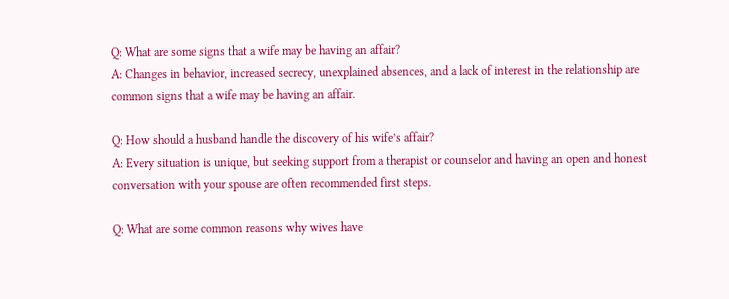Q: What are some signs that a wife may be having an affair?
A: Changes in behavior, increased secrecy, unexplained absences, and a lack of interest in the relationship are common signs that a wife may be having an affair.

Q: How should a husband handle the discovery of his wife’s affair?
A: Every situation is unique, but seeking support from a therapist or counselor and having an open and honest conversation with your spouse are often recommended first steps.

Q: What are some common reasons why wives have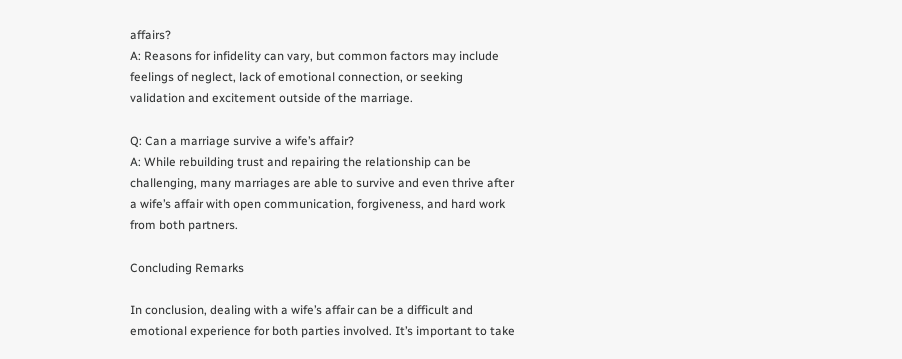affairs?
A: Reasons for infidelity can vary, but common factors may include feelings of neglect, lack of emotional connection, or seeking validation and excitement outside of the marriage.

Q: Can a marriage survive a wife’s affair?
A: While rebuilding trust and repairing the relationship can be challenging, many marriages are able to survive and even thrive after a wife’s affair with open communication, forgiveness, and hard work from both partners.

Concluding Remarks

In conclusion, dealing with a wife’s affair can be a difficult and emotional experience for both parties involved. It’s important to take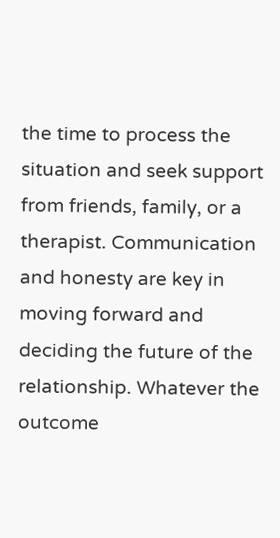the time to process the situation and seek support from friends, family, or a therapist. Communication and honesty are key in moving forward and deciding the future of the relationship. Whatever the outcome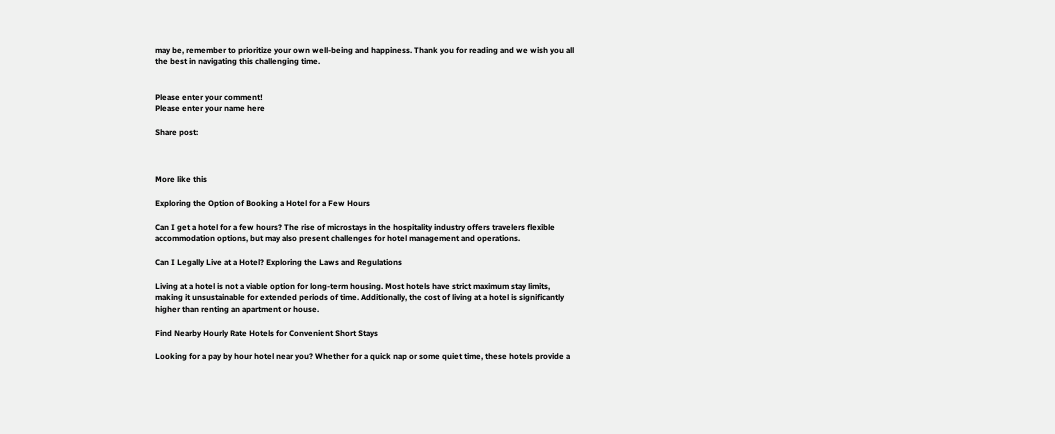may be, remember to prioritize your own well-being and happiness. Thank you for reading and we wish you all the best in navigating this challenging time.


Please enter your comment!
Please enter your name here

Share post:



More like this

Exploring the Option of Booking a Hotel for a Few Hours

Can I get a hotel for a few hours? The rise of microstays in the hospitality industry offers travelers flexible accommodation options, but may also present challenges for hotel management and operations.

Can I Legally Live at a Hotel? Exploring the Laws and Regulations

Living at a hotel is not a viable option for long-term housing. Most hotels have strict maximum stay limits, making it unsustainable for extended periods of time. Additionally, the cost of living at a hotel is significantly higher than renting an apartment or house.

Find Nearby Hourly Rate Hotels for Convenient Short Stays

Looking for a pay by hour hotel near you? Whether for a quick nap or some quiet time, these hotels provide a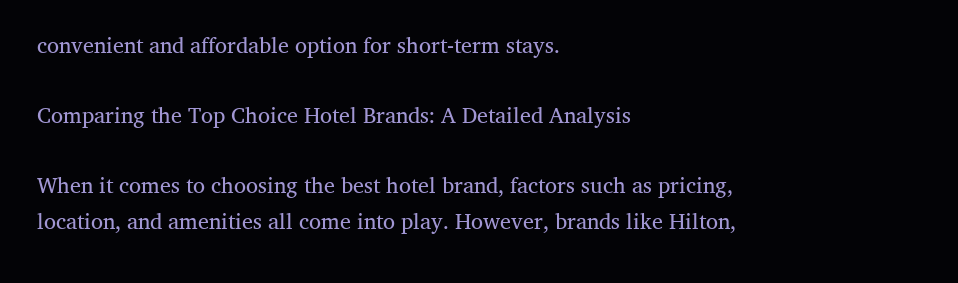convenient and affordable option for short-term stays.

Comparing the Top Choice Hotel Brands: A Detailed Analysis

When it comes to choosing the best hotel brand, factors such as pricing, location, and amenities all come into play. However, brands like Hilton,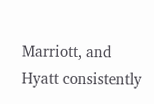Marriott, and Hyatt consistently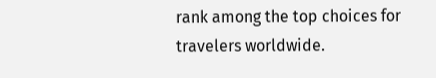rank among the top choices for travelers worldwide.